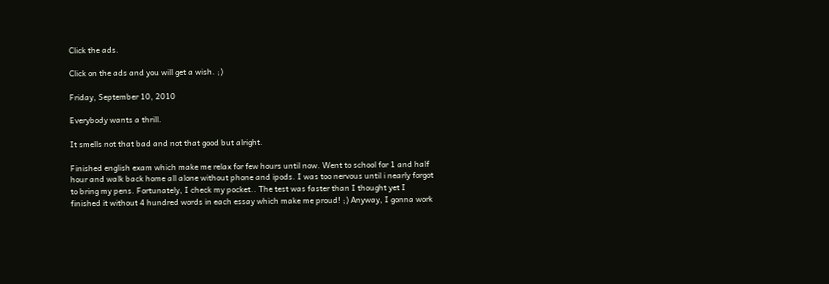Click the ads.

Click on the ads and you will get a wish. ;)

Friday, September 10, 2010

Everybody wants a thrill.

It smells not that bad and not that good but alright.

Finished english exam which make me relax for few hours until now. Went to school for 1 and half hour and walk back home all alone without phone and ipods. I was too nervous until i nearly forgot to bring my pens. Fortunately, I check my pocket.. The test was faster than I thought yet I finished it without 4 hundred words in each essay which make me proud! ;) Anyway, I gonna work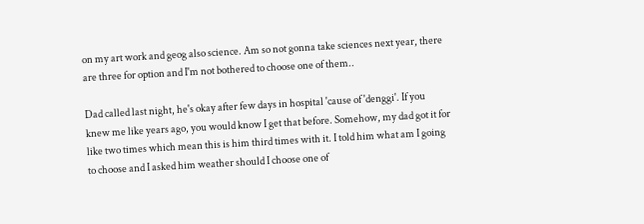on my art work and geog also science. Am so not gonna take sciences next year, there are three for option and I'm not bothered to choose one of them..

Dad called last night, he's okay after few days in hospital 'cause of 'denggi'. If you knew me like years ago, you would know I get that before. Somehow, my dad got it for like two times which mean this is him third times with it. I told him what am I going to choose and I asked him weather should I choose one of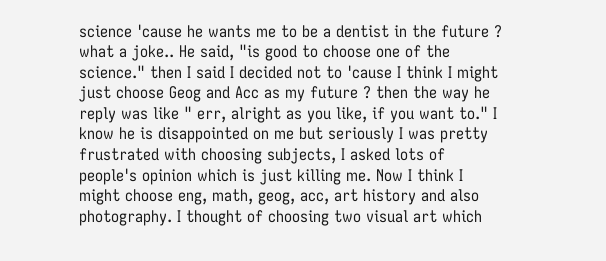science 'cause he wants me to be a dentist in the future ? what a joke.. He said, "is good to choose one of the science." then I said I decided not to 'cause I think I might just choose Geog and Acc as my future ? then the way he reply was like " err, alright as you like, if you want to." I know he is disappointed on me but seriously I was pretty frustrated with choosing subjects, I asked lots of people's opinion which is just killing me. Now I think I might choose eng, math, geog, acc, art history and also photography. I thought of choosing two visual art which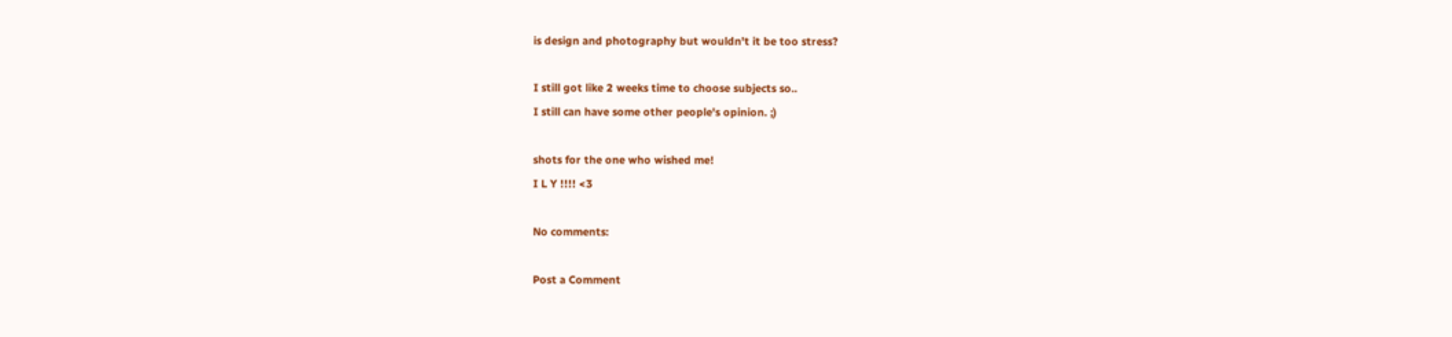is design and photography but wouldn't it be too stress?

I still got like 2 weeks time to choose subjects so..
I still can have some other people's opinion. ;)

shots for the one who wished me!
I L Y !!!! <3

No comments:

Post a Comment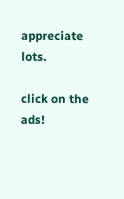appreciate lots.

click on the ads!